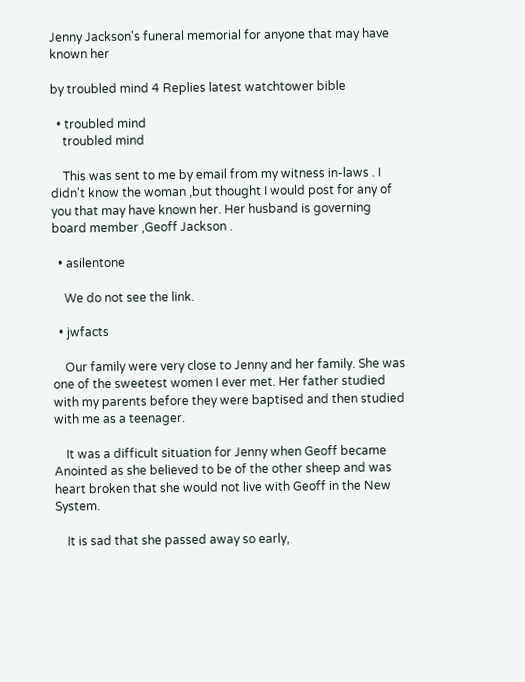Jenny Jackson's funeral memorial for anyone that may have known her

by troubled mind 4 Replies latest watchtower bible

  • troubled mind
    troubled mind

    This was sent to me by email from my witness in-laws . I didn't know the woman ,but thought I would post for any of you that may have known her. Her husband is governing board member ,Geoff Jackson .

  • asilentone

    We do not see the link.

  • jwfacts

    Our family were very close to Jenny and her family. She was one of the sweetest women I ever met. Her father studied with my parents before they were baptised and then studied with me as a teenager.

    It was a difficult situation for Jenny when Geoff became Anointed as she believed to be of the other sheep and was heart broken that she would not live with Geoff in the New System.

    It is sad that she passed away so early,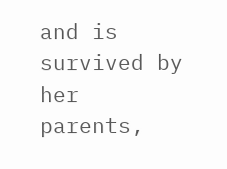and is survived by her parents,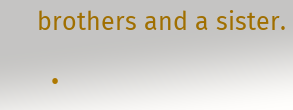brothers and a sister.

  •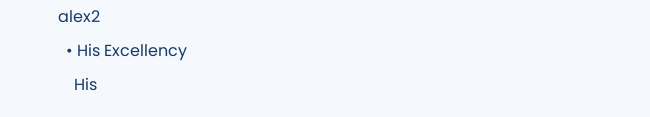alex2
  • His Excellency
    His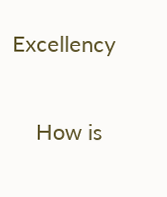Excellency

    How is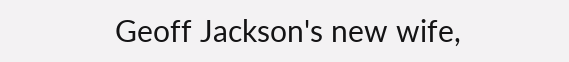Geoff Jackson's new wife,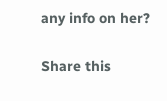any info on her?

Share this